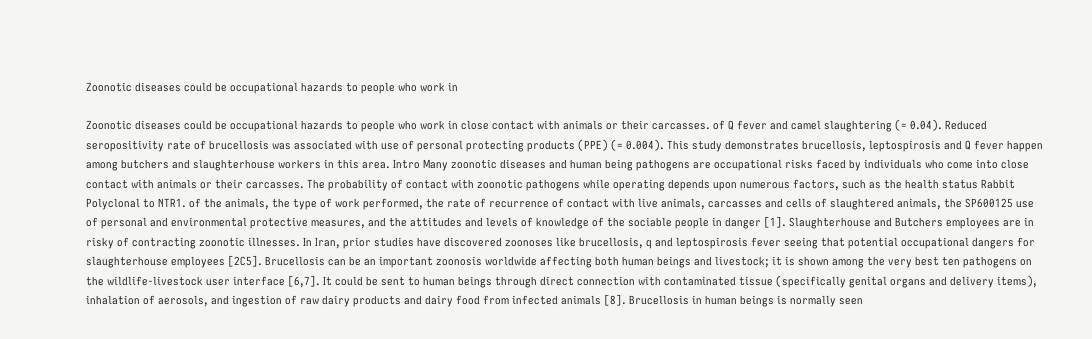Zoonotic diseases could be occupational hazards to people who work in

Zoonotic diseases could be occupational hazards to people who work in close contact with animals or their carcasses. of Q fever and camel slaughtering (= 0.04). Reduced seropositivity rate of brucellosis was associated with use of personal protecting products (PPE) (= 0.004). This study demonstrates brucellosis, leptospirosis and Q fever happen among butchers and slaughterhouse workers in this area. Intro Many zoonotic diseases and human being pathogens are occupational risks faced by individuals who come into close contact with animals or their carcasses. The probability of contact with zoonotic pathogens while operating depends upon numerous factors, such as the health status Rabbit Polyclonal to NTR1. of the animals, the type of work performed, the rate of recurrence of contact with live animals, carcasses and cells of slaughtered animals, the SP600125 use of personal and environmental protective measures, and the attitudes and levels of knowledge of the sociable people in danger [1]. Slaughterhouse and Butchers employees are in risky of contracting zoonotic illnesses. In Iran, prior studies have discovered zoonoses like brucellosis, q and leptospirosis fever seeing that potential occupational dangers for slaughterhouse employees [2C5]. Brucellosis can be an important zoonosis worldwide affecting both human beings and livestock; it is shown among the very best ten pathogens on the wildlife-livestock user interface [6,7]. It could be sent to human beings through direct connection with contaminated tissue (specifically genital organs and delivery items), inhalation of aerosols, and ingestion of raw dairy products and dairy food from infected animals [8]. Brucellosis in human beings is normally seen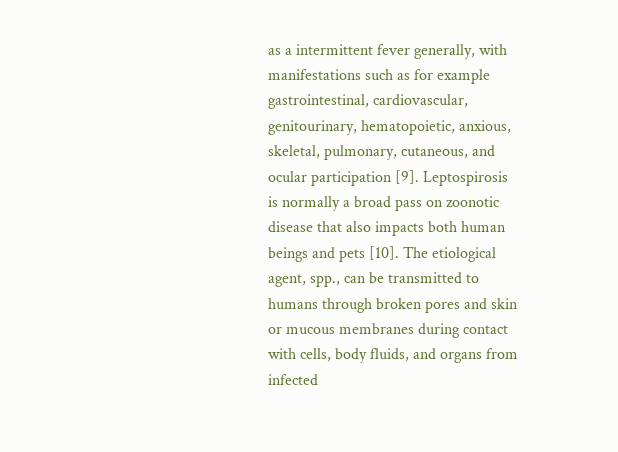as a intermittent fever generally, with manifestations such as for example gastrointestinal, cardiovascular, genitourinary, hematopoietic, anxious, skeletal, pulmonary, cutaneous, and ocular participation [9]. Leptospirosis is normally a broad pass on zoonotic disease that also impacts both human beings and pets [10]. The etiological agent, spp., can be transmitted to humans through broken pores and skin or mucous membranes during contact with cells, body fluids, and organs from infected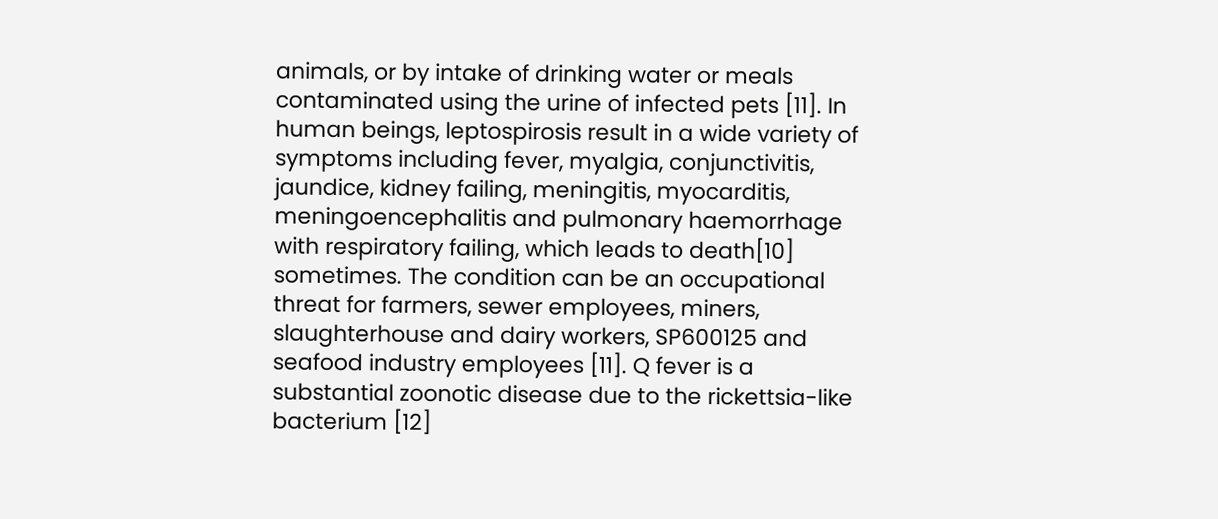animals, or by intake of drinking water or meals contaminated using the urine of infected pets [11]. In human beings, leptospirosis result in a wide variety of symptoms including fever, myalgia, conjunctivitis, jaundice, kidney failing, meningitis, myocarditis, meningoencephalitis and pulmonary haemorrhage with respiratory failing, which leads to death[10] sometimes. The condition can be an occupational threat for farmers, sewer employees, miners, slaughterhouse and dairy workers, SP600125 and seafood industry employees [11]. Q fever is a substantial zoonotic disease due to the rickettsia-like bacterium [12]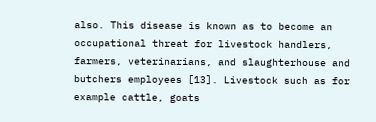also. This disease is known as to become an occupational threat for livestock handlers, farmers, veterinarians, and slaughterhouse and butchers employees [13]. Livestock such as for example cattle, goats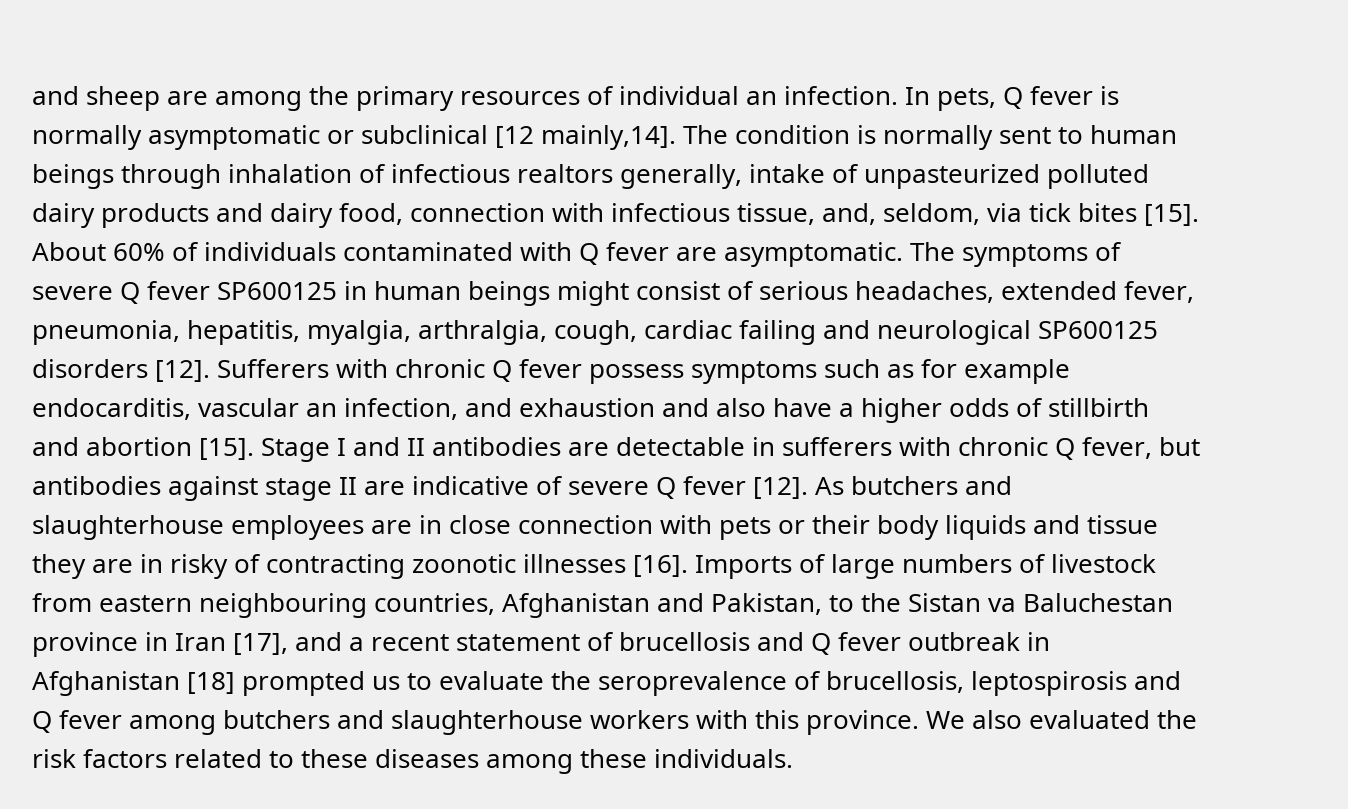and sheep are among the primary resources of individual an infection. In pets, Q fever is normally asymptomatic or subclinical [12 mainly,14]. The condition is normally sent to human beings through inhalation of infectious realtors generally, intake of unpasteurized polluted dairy products and dairy food, connection with infectious tissue, and, seldom, via tick bites [15]. About 60% of individuals contaminated with Q fever are asymptomatic. The symptoms of severe Q fever SP600125 in human beings might consist of serious headaches, extended fever, pneumonia, hepatitis, myalgia, arthralgia, cough, cardiac failing and neurological SP600125 disorders [12]. Sufferers with chronic Q fever possess symptoms such as for example endocarditis, vascular an infection, and exhaustion and also have a higher odds of stillbirth and abortion [15]. Stage I and II antibodies are detectable in sufferers with chronic Q fever, but antibodies against stage II are indicative of severe Q fever [12]. As butchers and slaughterhouse employees are in close connection with pets or their body liquids and tissue they are in risky of contracting zoonotic illnesses [16]. Imports of large numbers of livestock from eastern neighbouring countries, Afghanistan and Pakistan, to the Sistan va Baluchestan province in Iran [17], and a recent statement of brucellosis and Q fever outbreak in Afghanistan [18] prompted us to evaluate the seroprevalence of brucellosis, leptospirosis and Q fever among butchers and slaughterhouse workers with this province. We also evaluated the risk factors related to these diseases among these individuals.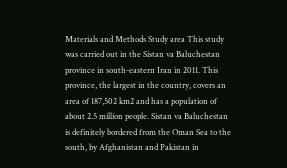Materials and Methods Study area This study was carried out in the Sistan va Baluchestan province in south-eastern Iran in 2011. This province, the largest in the country, covers an area of 187,502 km2 and has a population of about 2.5 million people. Sistan va Baluchestan is definitely bordered from the Oman Sea to the south, by Afghanistan and Pakistan in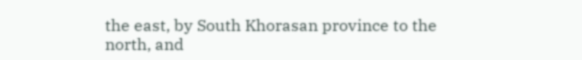the east, by South Khorasan province to the north, and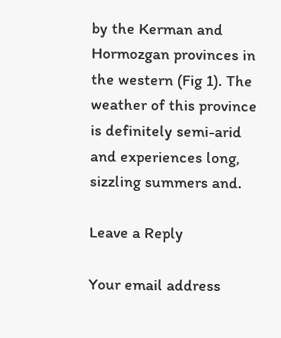by the Kerman and Hormozgan provinces in the western (Fig 1). The weather of this province is definitely semi-arid and experiences long, sizzling summers and.

Leave a Reply

Your email address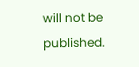will not be published.